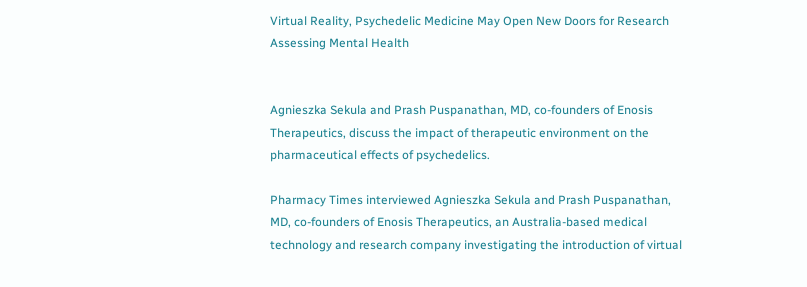Virtual Reality, Psychedelic Medicine May Open New Doors for Research Assessing Mental Health


Agnieszka Sekula and Prash Puspanathan, MD, co-founders of Enosis Therapeutics, discuss the impact of therapeutic environment on the pharmaceutical effects of psychedelics.

Pharmacy Times interviewed Agnieszka Sekula and Prash Puspanathan, MD, co-founders of Enosis Therapeutics, an Australia-based medical technology and research company investigating the introduction of virtual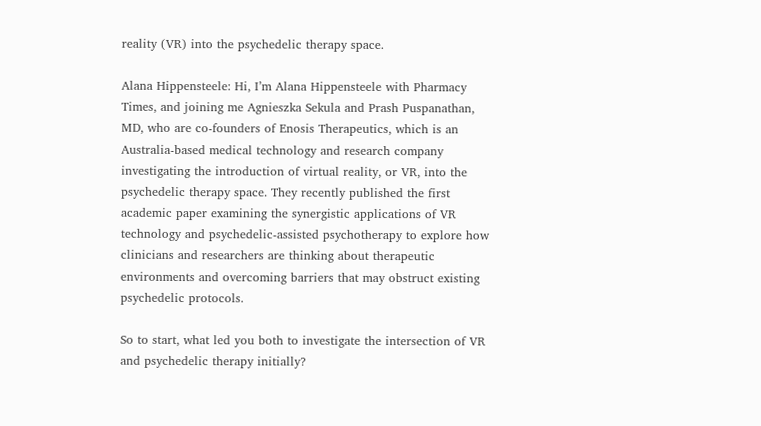reality (VR) into the psychedelic therapy space.

Alana Hippensteele: Hi, I’m Alana Hippensteele with Pharmacy Times, and joining me Agnieszka Sekula and Prash Puspanathan, MD, who are co-founders of Enosis Therapeutics, which is an Australia-based medical technology and research company investigating the introduction of virtual reality, or VR, into the psychedelic therapy space. They recently published the first academic paper examining the synergistic applications of VR technology and psychedelic-assisted psychotherapy to explore how clinicians and researchers are thinking about therapeutic environments and overcoming barriers that may obstruct existing psychedelic protocols.

So to start, what led you both to investigate the intersection of VR and psychedelic therapy initially?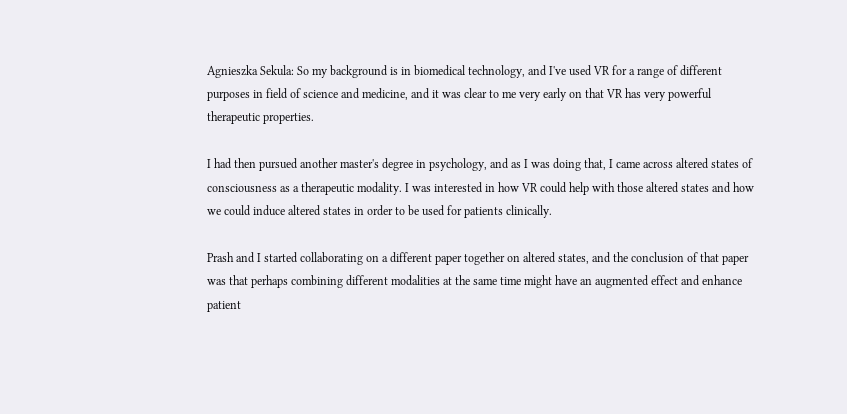Agnieszka Sekula: So my background is in biomedical technology, and I've used VR for a range of different purposes in field of science and medicine, and it was clear to me very early on that VR has very powerful therapeutic properties.

I had then pursued another master's degree in psychology, and as I was doing that, I came across altered states of consciousness as a therapeutic modality. I was interested in how VR could help with those altered states and how we could induce altered states in order to be used for patients clinically.

Prash and I started collaborating on a different paper together on altered states, and the conclusion of that paper was that perhaps combining different modalities at the same time might have an augmented effect and enhance patient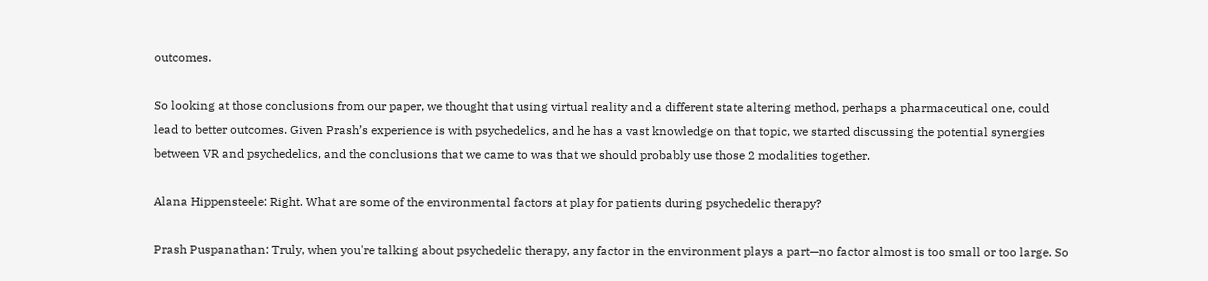outcomes.

So looking at those conclusions from our paper, we thought that using virtual reality and a different state altering method, perhaps a pharmaceutical one, could lead to better outcomes. Given Prash’s experience is with psychedelics, and he has a vast knowledge on that topic, we started discussing the potential synergies between VR and psychedelics, and the conclusions that we came to was that we should probably use those 2 modalities together.

Alana Hippensteele: Right. What are some of the environmental factors at play for patients during psychedelic therapy?

Prash Puspanathan: Truly, when you're talking about psychedelic therapy, any factor in the environment plays a part—no factor almost is too small or too large. So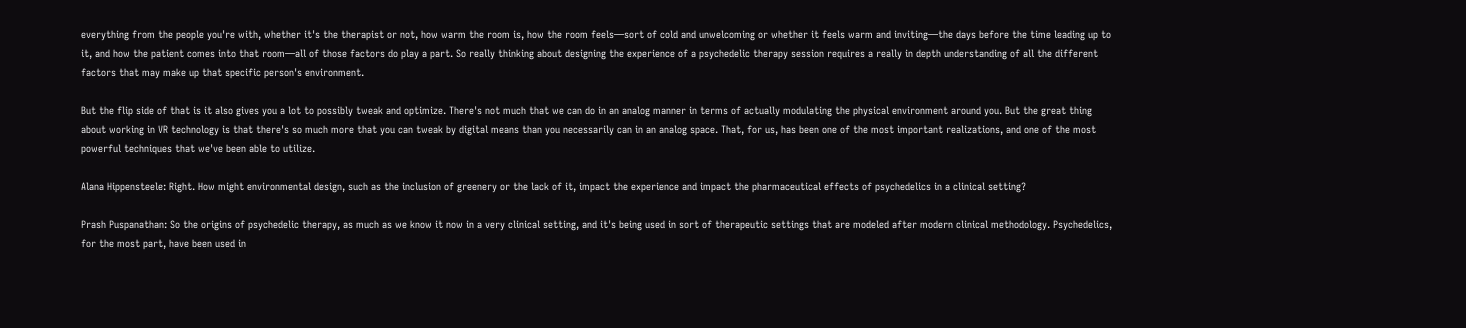everything from the people you're with, whether it's the therapist or not, how warm the room is, how the room feels—sort of cold and unwelcoming or whether it feels warm and inviting—the days before the time leading up to it, and how the patient comes into that room—all of those factors do play a part. So really thinking about designing the experience of a psychedelic therapy session requires a really in depth understanding of all the different factors that may make up that specific person's environment.

But the flip side of that is it also gives you a lot to possibly tweak and optimize. There's not much that we can do in an analog manner in terms of actually modulating the physical environment around you. But the great thing about working in VR technology is that there's so much more that you can tweak by digital means than you necessarily can in an analog space. That, for us, has been one of the most important realizations, and one of the most powerful techniques that we've been able to utilize.

Alana Hippensteele: Right. How might environmental design, such as the inclusion of greenery or the lack of it, impact the experience and impact the pharmaceutical effects of psychedelics in a clinical setting?

Prash Puspanathan: So the origins of psychedelic therapy, as much as we know it now in a very clinical setting, and it's being used in sort of therapeutic settings that are modeled after modern clinical methodology. Psychedelics, for the most part, have been used in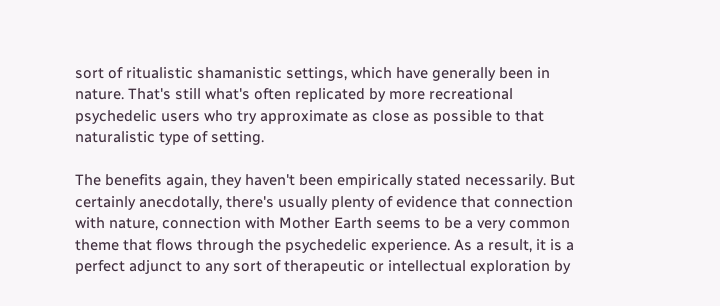sort of ritualistic shamanistic settings, which have generally been in nature. That's still what's often replicated by more recreational psychedelic users who try approximate as close as possible to that naturalistic type of setting.

The benefits again, they haven't been empirically stated necessarily. But certainly anecdotally, there's usually plenty of evidence that connection with nature, connection with Mother Earth seems to be a very common theme that flows through the psychedelic experience. As a result, it is a perfect adjunct to any sort of therapeutic or intellectual exploration by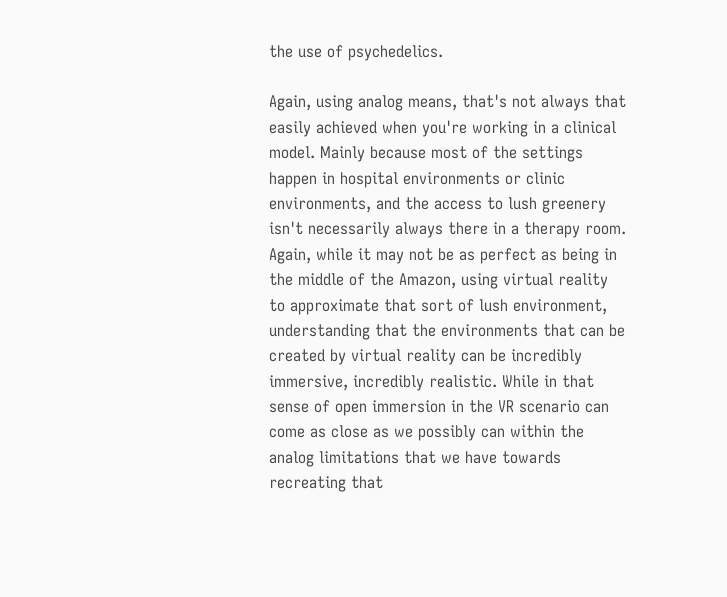the use of psychedelics.

Again, using analog means, that's not always that easily achieved when you're working in a clinical model. Mainly because most of the settings happen in hospital environments or clinic environments, and the access to lush greenery isn't necessarily always there in a therapy room. Again, while it may not be as perfect as being in the middle of the Amazon, using virtual reality to approximate that sort of lush environment, understanding that the environments that can be created by virtual reality can be incredibly immersive, incredibly realistic. While in that sense of open immersion in the VR scenario can come as close as we possibly can within the analog limitations that we have towards recreating that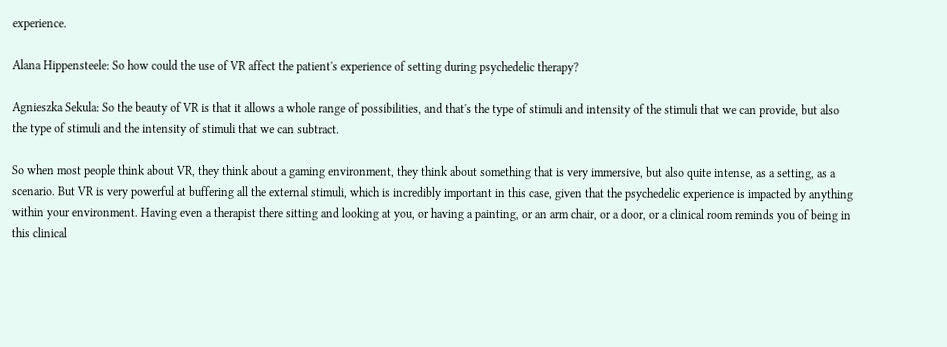experience.

Alana Hippensteele: So how could the use of VR affect the patient's experience of setting during psychedelic therapy?

Agnieszka Sekula: So the beauty of VR is that it allows a whole range of possibilities, and that's the type of stimuli and intensity of the stimuli that we can provide, but also the type of stimuli and the intensity of stimuli that we can subtract.

So when most people think about VR, they think about a gaming environment, they think about something that is very immersive, but also quite intense, as a setting, as a scenario. But VR is very powerful at buffering all the external stimuli, which is incredibly important in this case, given that the psychedelic experience is impacted by anything within your environment. Having even a therapist there sitting and looking at you, or having a painting, or an arm chair, or a door, or a clinical room reminds you of being in this clinical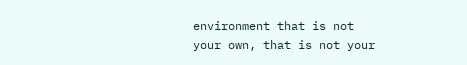environment that is not your own, that is not your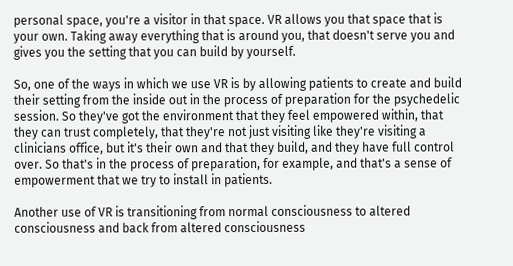personal space, you're a visitor in that space. VR allows you that space that is your own. Taking away everything that is around you, that doesn't serve you and gives you the setting that you can build by yourself.

So, one of the ways in which we use VR is by allowing patients to create and build their setting from the inside out in the process of preparation for the psychedelic session. So they've got the environment that they feel empowered within, that they can trust completely, that they're not just visiting like they're visiting a clinicians office, but it's their own and that they build, and they have full control over. So that's in the process of preparation, for example, and that's a sense of empowerment that we try to install in patients.

Another use of VR is transitioning from normal consciousness to altered consciousness and back from altered consciousness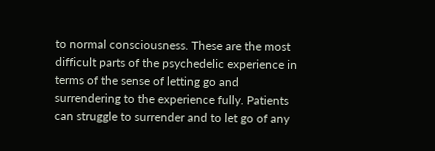to normal consciousness. These are the most difficult parts of the psychedelic experience in terms of the sense of letting go and surrendering to the experience fully. Patients can struggle to surrender and to let go of any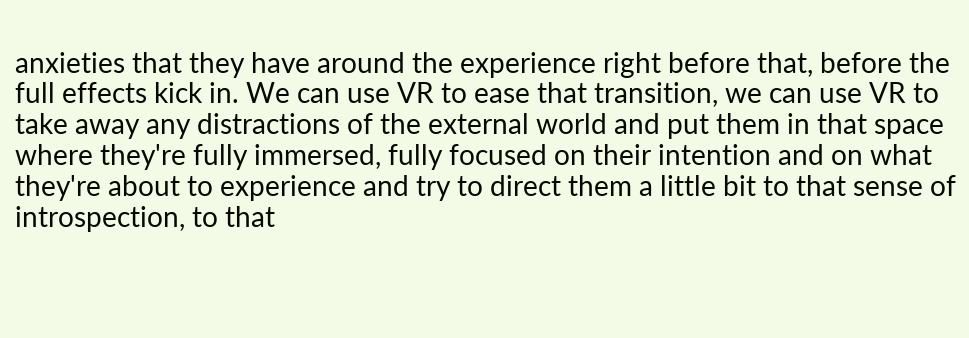anxieties that they have around the experience right before that, before the full effects kick in. We can use VR to ease that transition, we can use VR to take away any distractions of the external world and put them in that space where they're fully immersed, fully focused on their intention and on what they're about to experience and try to direct them a little bit to that sense of introspection, to that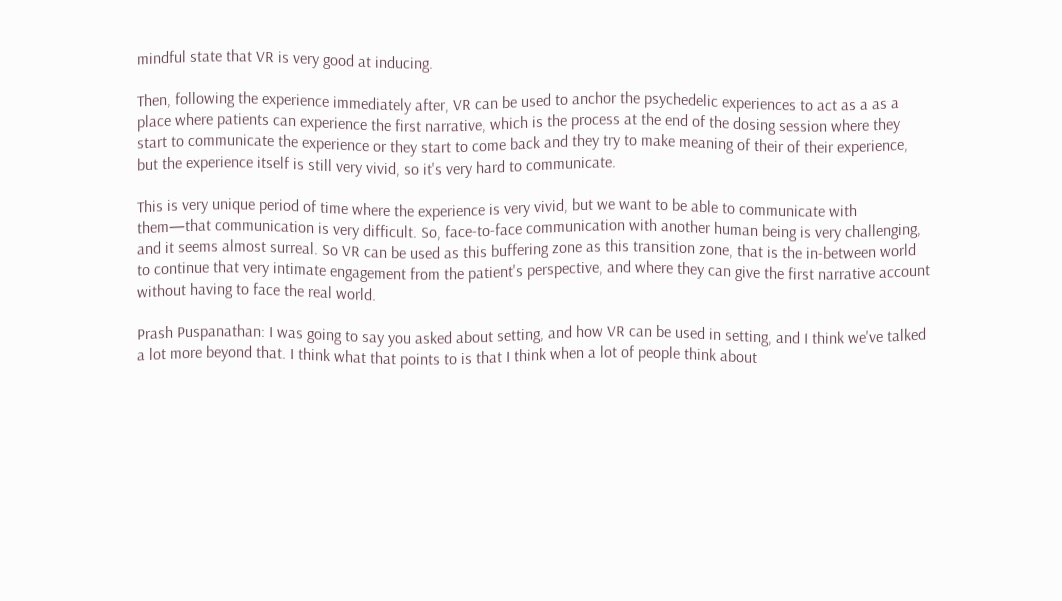mindful state that VR is very good at inducing.

Then, following the experience immediately after, VR can be used to anchor the psychedelic experiences to act as a as a place where patients can experience the first narrative, which is the process at the end of the dosing session where they start to communicate the experience or they start to come back and they try to make meaning of their of their experience, but the experience itself is still very vivid, so it's very hard to communicate.

This is very unique period of time where the experience is very vivid, but we want to be able to communicate with them—that communication is very difficult. So, face-to-face communication with another human being is very challenging, and it seems almost surreal. So VR can be used as this buffering zone as this transition zone, that is the in-between world to continue that very intimate engagement from the patient's perspective, and where they can give the first narrative account without having to face the real world.

Prash Puspanathan: I was going to say you asked about setting, and how VR can be used in setting, and I think we've talked a lot more beyond that. I think what that points to is that I think when a lot of people think about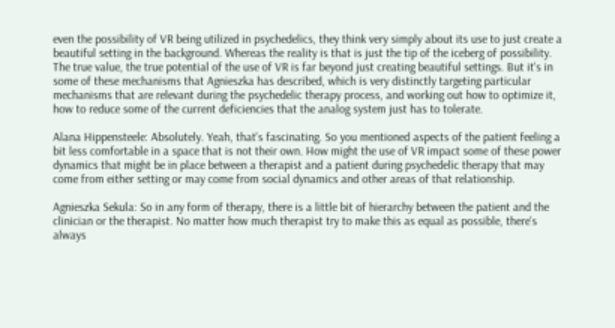even the possibility of VR being utilized in psychedelics, they think very simply about its use to just create a beautiful setting in the background. Whereas the reality is that is just the tip of the iceberg of possibility. The true value, the true potential of the use of VR is far beyond just creating beautiful settings. But it's in some of these mechanisms that Agnieszka has described, which is very distinctly targeting particular mechanisms that are relevant during the psychedelic therapy process, and working out how to optimize it, how to reduce some of the current deficiencies that the analog system just has to tolerate.

Alana Hippensteele: Absolutely. Yeah, that's fascinating. So you mentioned aspects of the patient feeling a bit less comfortable in a space that is not their own. How might the use of VR impact some of these power dynamics that might be in place between a therapist and a patient during psychedelic therapy that may come from either setting or may come from social dynamics and other areas of that relationship.

Agnieszka Sekula: So in any form of therapy, there is a little bit of hierarchy between the patient and the clinician or the therapist. No matter how much therapist try to make this as equal as possible, there's always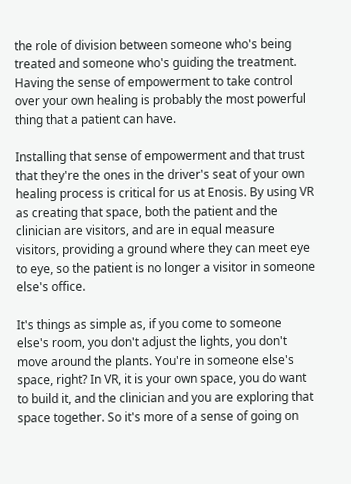the role of division between someone who's being treated and someone who's guiding the treatment. Having the sense of empowerment to take control over your own healing is probably the most powerful thing that a patient can have.

Installing that sense of empowerment and that trust that they're the ones in the driver's seat of your own healing process is critical for us at Enosis. By using VR as creating that space, both the patient and the clinician are visitors, and are in equal measure visitors, providing a ground where they can meet eye to eye, so the patient is no longer a visitor in someone else's office.

It's things as simple as, if you come to someone else's room, you don't adjust the lights, you don't move around the plants. You're in someone else's space, right? In VR, it is your own space, you do want to build it, and the clinician and you are exploring that space together. So it's more of a sense of going on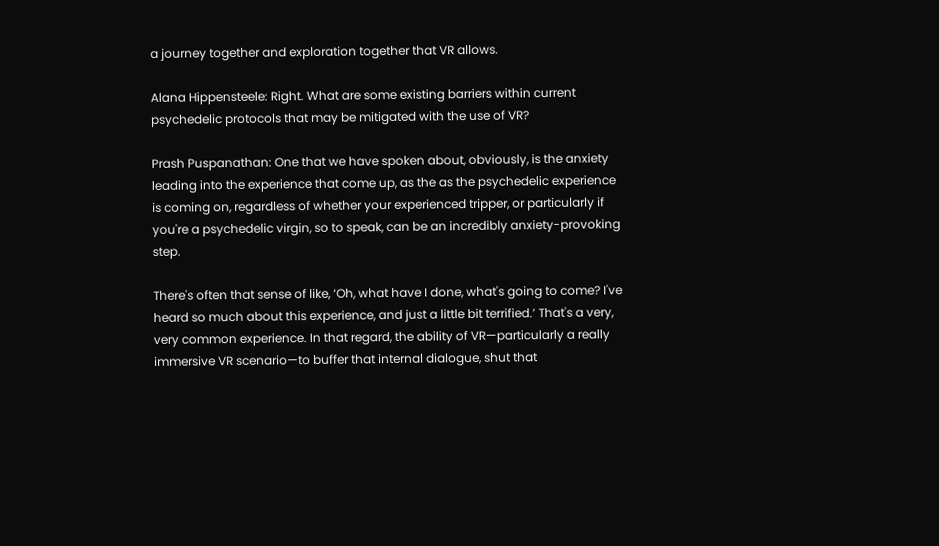a journey together and exploration together that VR allows.

Alana Hippensteele: Right. What are some existing barriers within current psychedelic protocols that may be mitigated with the use of VR?

Prash Puspanathan: One that we have spoken about, obviously, is the anxiety leading into the experience that come up, as the as the psychedelic experience is coming on, regardless of whether your experienced tripper, or particularly if you're a psychedelic virgin, so to speak, can be an incredibly anxiety-provoking step.

There's often that sense of like, ‘Oh, what have I done, what's going to come? I've heard so much about this experience, and just a little bit terrified.’ That's a very, very common experience. In that regard, the ability of VR—particularly a really immersive VR scenario—to buffer that internal dialogue, shut that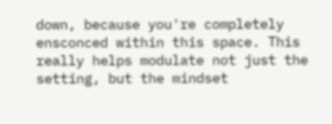down, because you're completely ensconced within this space. This really helps modulate not just the setting, but the mindset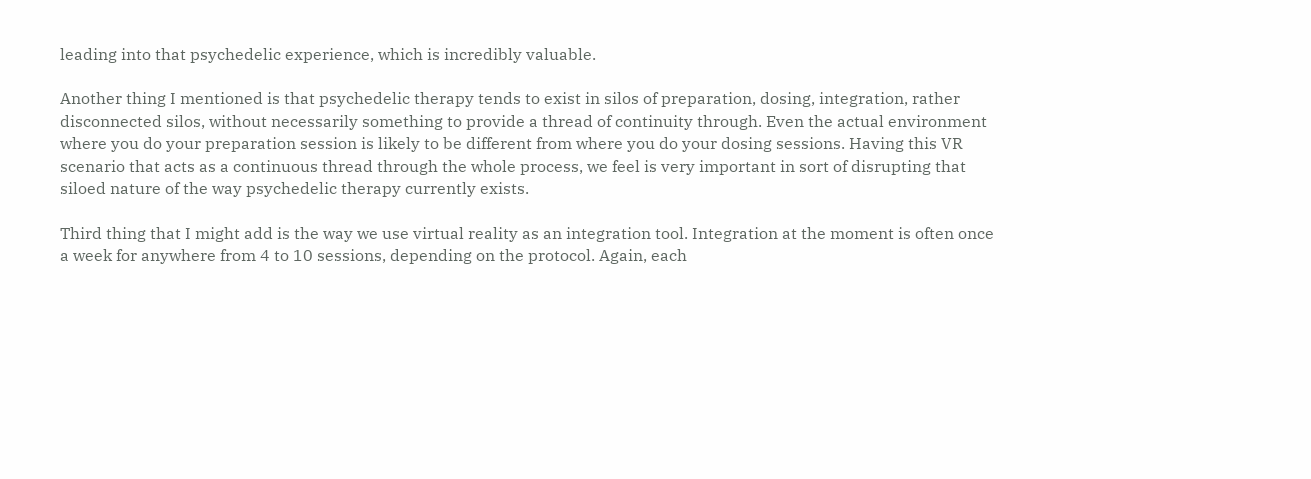leading into that psychedelic experience, which is incredibly valuable.

Another thing I mentioned is that psychedelic therapy tends to exist in silos of preparation, dosing, integration, rather disconnected silos, without necessarily something to provide a thread of continuity through. Even the actual environment where you do your preparation session is likely to be different from where you do your dosing sessions. Having this VR scenario that acts as a continuous thread through the whole process, we feel is very important in sort of disrupting that siloed nature of the way psychedelic therapy currently exists.

Third thing that I might add is the way we use virtual reality as an integration tool. Integration at the moment is often once a week for anywhere from 4 to 10 sessions, depending on the protocol. Again, each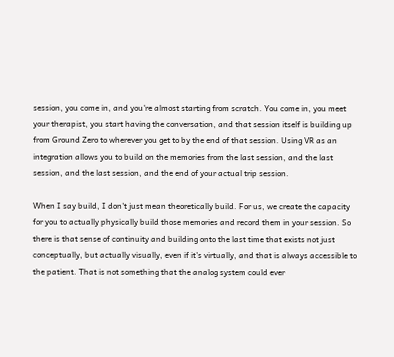session, you come in, and you're almost starting from scratch. You come in, you meet your therapist, you start having the conversation, and that session itself is building up from Ground Zero to wherever you get to by the end of that session. Using VR as an integration allows you to build on the memories from the last session, and the last session, and the last session, and the end of your actual trip session.

When I say build, I don't just mean theoretically build. For us, we create the capacity for you to actually physically build those memories and record them in your session. So there is that sense of continuity and building onto the last time that exists not just conceptually, but actually visually, even if it's virtually, and that is always accessible to the patient. That is not something that the analog system could ever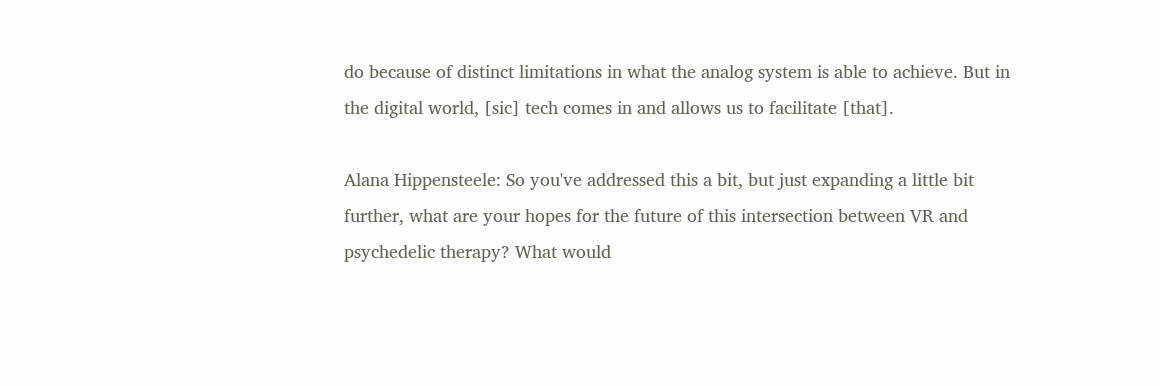do because of distinct limitations in what the analog system is able to achieve. But in the digital world, [sic] tech comes in and allows us to facilitate [that].

Alana Hippensteele: So you've addressed this a bit, but just expanding a little bit further, what are your hopes for the future of this intersection between VR and psychedelic therapy? What would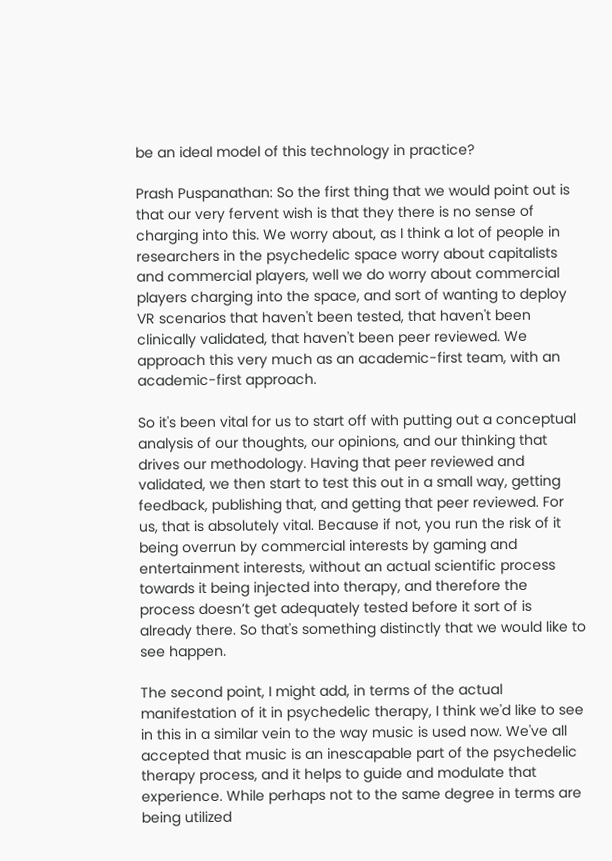be an ideal model of this technology in practice?

Prash Puspanathan: So the first thing that we would point out is that our very fervent wish is that they there is no sense of charging into this. We worry about, as I think a lot of people in researchers in the psychedelic space worry about capitalists and commercial players, well we do worry about commercial players charging into the space, and sort of wanting to deploy VR scenarios that haven't been tested, that haven't been clinically validated, that haven't been peer reviewed. We approach this very much as an academic-first team, with an academic-first approach.

So it's been vital for us to start off with putting out a conceptual analysis of our thoughts, our opinions, and our thinking that drives our methodology. Having that peer reviewed and validated, we then start to test this out in a small way, getting feedback, publishing that, and getting that peer reviewed. For us, that is absolutely vital. Because if not, you run the risk of it being overrun by commercial interests by gaming and entertainment interests, without an actual scientific process towards it being injected into therapy, and therefore the process doesn’t get adequately tested before it sort of is already there. So that's something distinctly that we would like to see happen.

The second point, I might add, in terms of the actual manifestation of it in psychedelic therapy, I think we'd like to see in this in a similar vein to the way music is used now. We've all accepted that music is an inescapable part of the psychedelic therapy process, and it helps to guide and modulate that experience. While perhaps not to the same degree in terms are being utilized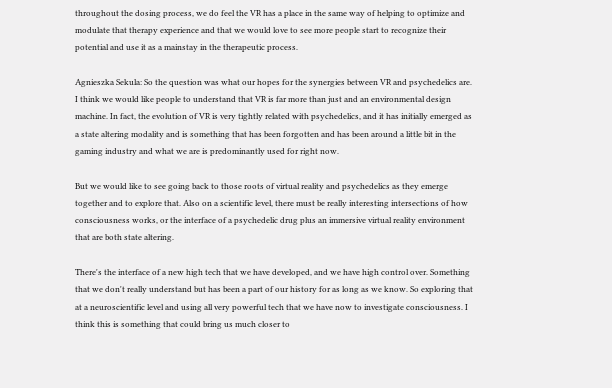throughout the dosing process, we do feel the VR has a place in the same way of helping to optimize and modulate that therapy experience and that we would love to see more people start to recognize their potential and use it as a mainstay in the therapeutic process.

Agnieszka Sekula: So the question was what our hopes for the synergies between VR and psychedelics are. I think we would like people to understand that VR is far more than just and an environmental design machine. In fact, the evolution of VR is very tightly related with psychedelics, and it has initially emerged as a state altering modality and is something that has been forgotten and has been around a little bit in the gaming industry and what we are is predominantly used for right now.

But we would like to see going back to those roots of virtual reality and psychedelics as they emerge together and to explore that. Also on a scientific level, there must be really interesting intersections of how consciousness works, or the interface of a psychedelic drug plus an immersive virtual reality environment that are both state altering.

There's the interface of a new high tech that we have developed, and we have high control over. Something that we don't really understand but has been a part of our history for as long as we know. So exploring that at a neuroscientific level and using all very powerful tech that we have now to investigate consciousness. I think this is something that could bring us much closer to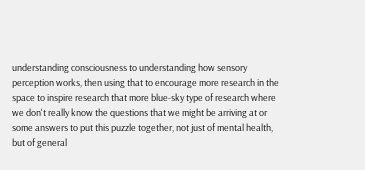understanding consciousness to understanding how sensory perception works, then using that to encourage more research in the space to inspire research that more blue-sky type of research where we don't really know the questions that we might be arriving at or some answers to put this puzzle together, not just of mental health, but of general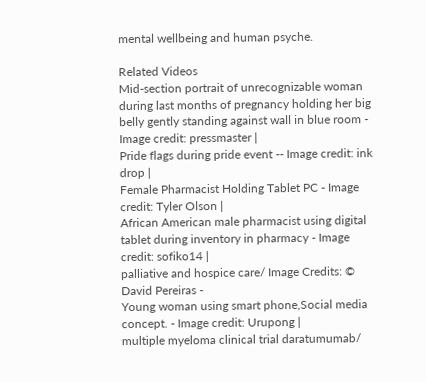mental wellbeing and human psyche.

Related Videos
Mid-section portrait of unrecognizable woman during last months of pregnancy holding her big belly gently standing against wall in blue room - Image credit: pressmaster |
Pride flags during pride event -- Image credit: ink drop |
Female Pharmacist Holding Tablet PC - Image credit: Tyler Olson |
African American male pharmacist using digital tablet during inventory in pharmacy - Image credit: sofiko14 |
palliative and hospice care/ Image Credits: © David Pereiras -
Young woman using smart phone,Social media concept. - Image credit: Urupong |
multiple myeloma clinical trial daratumumab/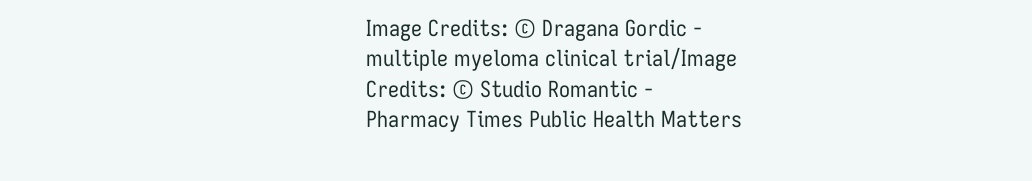Image Credits: © Dragana Gordic -
multiple myeloma clinical trial/Image Credits: © Studio Romantic -
Pharmacy Times Public Health Matters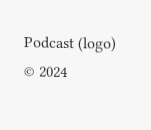Podcast (logo)
© 2024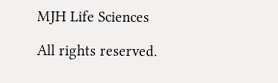MJH Life Sciences

All rights reserved.